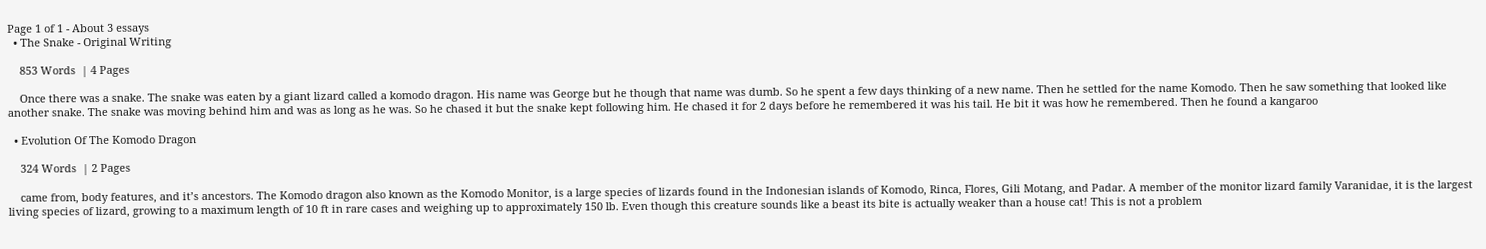Page 1 of 1 - About 3 essays
  • The Snake - Original Writing

    853 Words  | 4 Pages

    Once there was a snake. The snake was eaten by a giant lizard called a komodo dragon. His name was George but he though that name was dumb. So he spent a few days thinking of a new name. Then he settled for the name Komodo. Then he saw something that looked like another snake. The snake was moving behind him and was as long as he was. So he chased it but the snake kept following him. He chased it for 2 days before he remembered it was his tail. He bit it was how he remembered. Then he found a kangaroo

  • Evolution Of The Komodo Dragon

    324 Words  | 2 Pages

    came from, body features, and it’s ancestors. The Komodo dragon also known as the Komodo Monitor, is a large species of lizards found in the Indonesian islands of Komodo, Rinca, Flores, Gili Motang, and Padar. A member of the monitor lizard family Varanidae, it is the largest living species of lizard, growing to a maximum length of 10 ft in rare cases and weighing up to approximately 150 lb. Even though this creature sounds like a beast its bite is actually weaker than a house cat! This is not a problem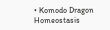• Komodo Dragon Homeostasis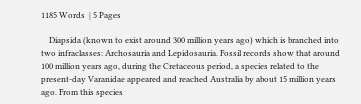1185 Words  | 5 Pages

    Diapsida (known to exist around 300 million years ago) which is branched into two infraclasses: Archosauria and Lepidosauria. Fossil records show that around 100 million years ago, during the Cretaceous period, a species related to the present-day Varanidae appeared and reached Australia by about 15 million years ago. From this species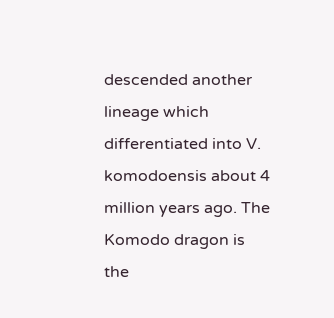descended another lineage which differentiated into V. komodoensis about 4 million years ago. The Komodo dragon is the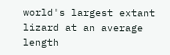world's largest extant lizard at an average length